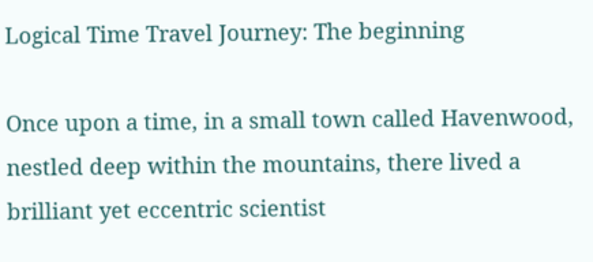Logical Time Travel Journey: The beginning

Once upon a time, in a small town called Havenwood, nestled deep within the mountains, there lived a brilliant yet eccentric scientist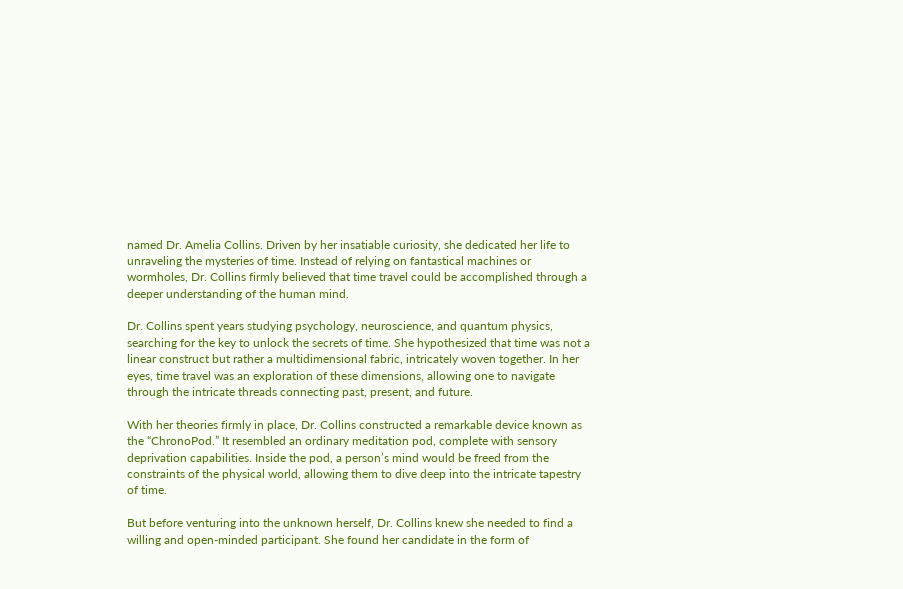named Dr. Amelia Collins. Driven by her insatiable curiosity, she dedicated her life to unraveling the mysteries of time. Instead of relying on fantastical machines or wormholes, Dr. Collins firmly believed that time travel could be accomplished through a deeper understanding of the human mind.

Dr. Collins spent years studying psychology, neuroscience, and quantum physics, searching for the key to unlock the secrets of time. She hypothesized that time was not a linear construct but rather a multidimensional fabric, intricately woven together. In her eyes, time travel was an exploration of these dimensions, allowing one to navigate through the intricate threads connecting past, present, and future.

With her theories firmly in place, Dr. Collins constructed a remarkable device known as the “ChronoPod.” It resembled an ordinary meditation pod, complete with sensory deprivation capabilities. Inside the pod, a person’s mind would be freed from the constraints of the physical world, allowing them to dive deep into the intricate tapestry of time.

But before venturing into the unknown herself, Dr. Collins knew she needed to find a willing and open-minded participant. She found her candidate in the form of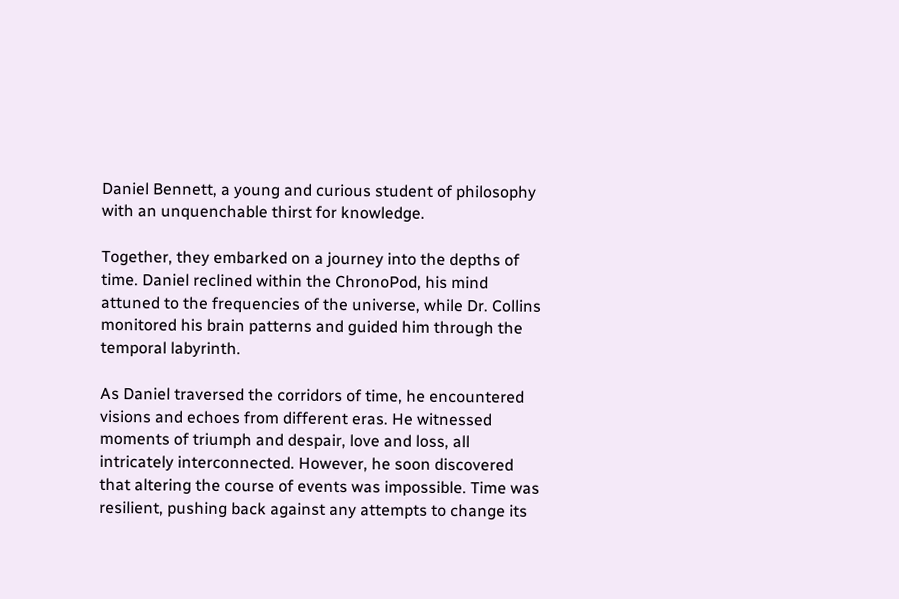Daniel Bennett, a young and curious student of philosophy with an unquenchable thirst for knowledge.

Together, they embarked on a journey into the depths of time. Daniel reclined within the ChronoPod, his mind attuned to the frequencies of the universe, while Dr. Collins monitored his brain patterns and guided him through the temporal labyrinth.

As Daniel traversed the corridors of time, he encountered visions and echoes from different eras. He witnessed moments of triumph and despair, love and loss, all intricately interconnected. However, he soon discovered that altering the course of events was impossible. Time was resilient, pushing back against any attempts to change its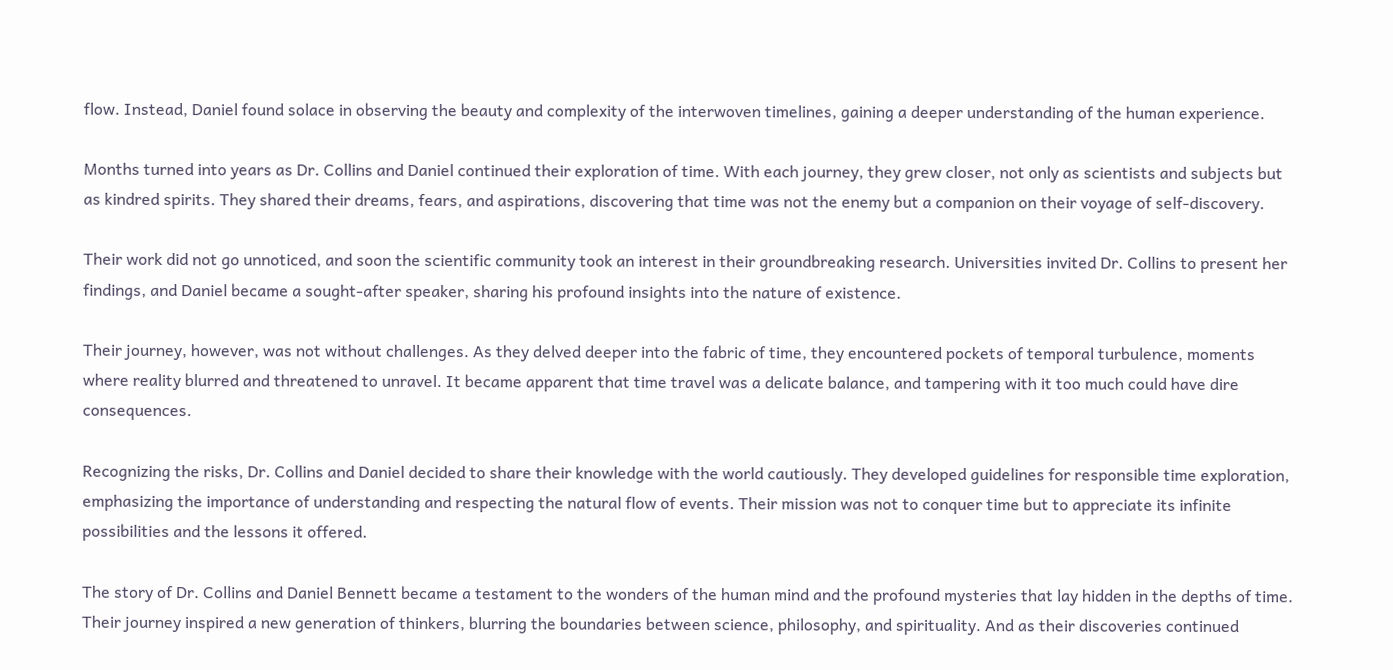flow. Instead, Daniel found solace in observing the beauty and complexity of the interwoven timelines, gaining a deeper understanding of the human experience.

Months turned into years as Dr. Collins and Daniel continued their exploration of time. With each journey, they grew closer, not only as scientists and subjects but as kindred spirits. They shared their dreams, fears, and aspirations, discovering that time was not the enemy but a companion on their voyage of self-discovery.

Their work did not go unnoticed, and soon the scientific community took an interest in their groundbreaking research. Universities invited Dr. Collins to present her findings, and Daniel became a sought-after speaker, sharing his profound insights into the nature of existence.

Their journey, however, was not without challenges. As they delved deeper into the fabric of time, they encountered pockets of temporal turbulence, moments where reality blurred and threatened to unravel. It became apparent that time travel was a delicate balance, and tampering with it too much could have dire consequences.

Recognizing the risks, Dr. Collins and Daniel decided to share their knowledge with the world cautiously. They developed guidelines for responsible time exploration, emphasizing the importance of understanding and respecting the natural flow of events. Their mission was not to conquer time but to appreciate its infinite possibilities and the lessons it offered.

The story of Dr. Collins and Daniel Bennett became a testament to the wonders of the human mind and the profound mysteries that lay hidden in the depths of time. Their journey inspired a new generation of thinkers, blurring the boundaries between science, philosophy, and spirituality. And as their discoveries continued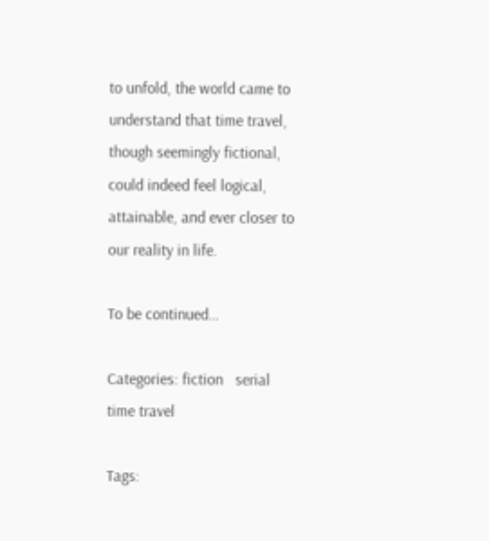to unfold, the world came to understand that time travel, though seemingly fictional, could indeed feel logical, attainable, and ever closer to our reality in life.

To be continued…

Categories: fiction   serial   time travel

Tags: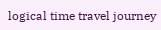logical time travel journey